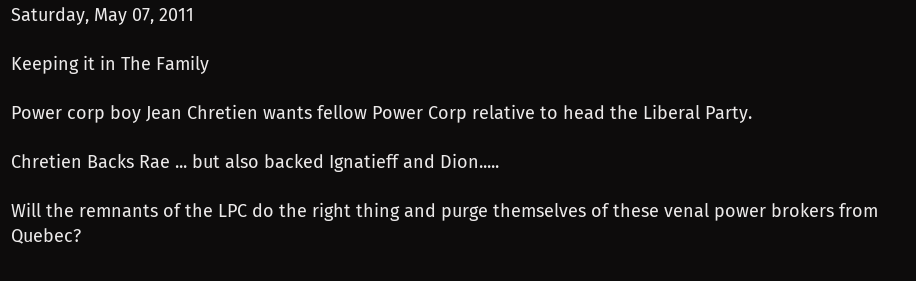Saturday, May 07, 2011

Keeping it in The Family

Power corp boy Jean Chretien wants fellow Power Corp relative to head the Liberal Party.

Chretien Backs Rae ... but also backed Ignatieff and Dion.....

Will the remnants of the LPC do the right thing and purge themselves of these venal power brokers from Quebec?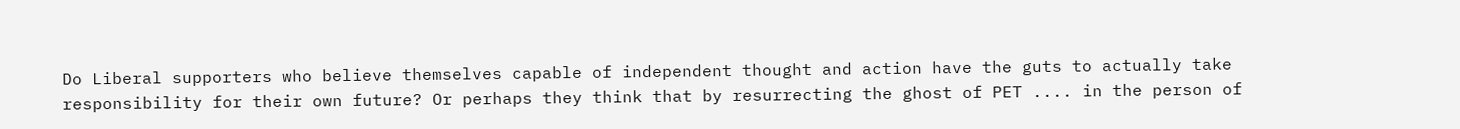Do Liberal supporters who believe themselves capable of independent thought and action have the guts to actually take responsibility for their own future? Or perhaps they think that by resurrecting the ghost of PET .... in the person of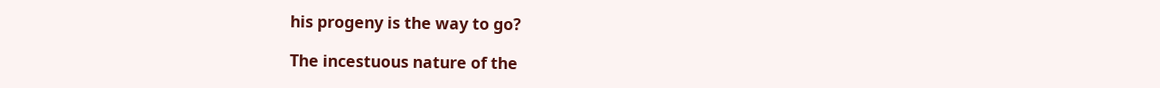his progeny is the way to go?

The incestuous nature of the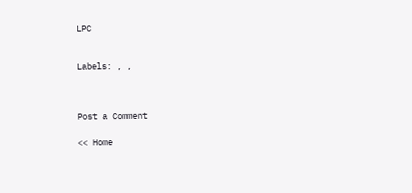LPC


Labels: , ,



Post a Comment

<< Home